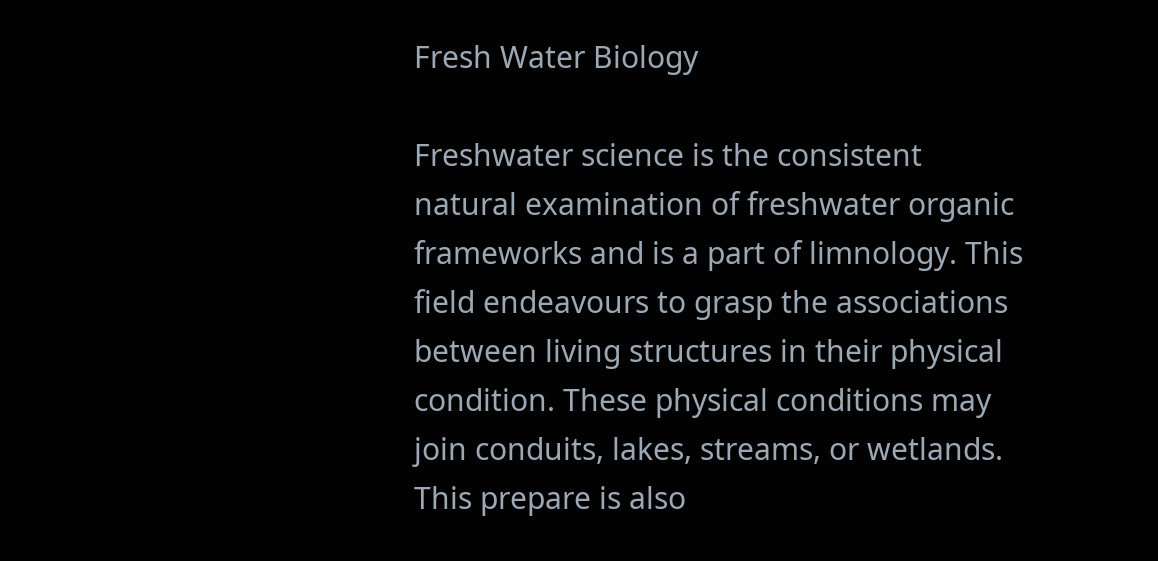Fresh Water Biology

Freshwater science is the consistent natural examination of freshwater organic frameworks and is a part of limnology. This field endeavours to grasp the associations between living structures in their physical condition. These physical conditions may join conduits, lakes, streams, or wetlands. This prepare is also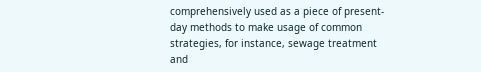comprehensively used as a piece of present-day methods to make usage of common strategies, for instance, sewage treatment and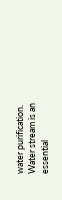water purification. Water stream is an essential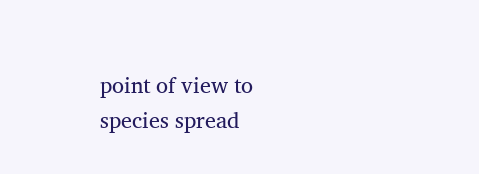point of view to species spread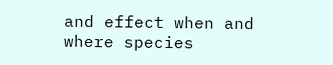and effect when and where species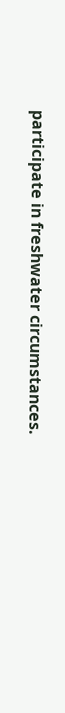participate in freshwater circumstances.